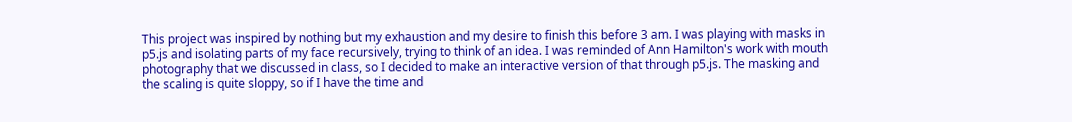This project was inspired by nothing but my exhaustion and my desire to finish this before 3 am. I was playing with masks in p5.js and isolating parts of my face recursively, trying to think of an idea. I was reminded of Ann Hamilton's work with mouth photography that we discussed in class, so I decided to make an interactive version of that through p5.js. The masking and the scaling is quite sloppy, so if I have the time and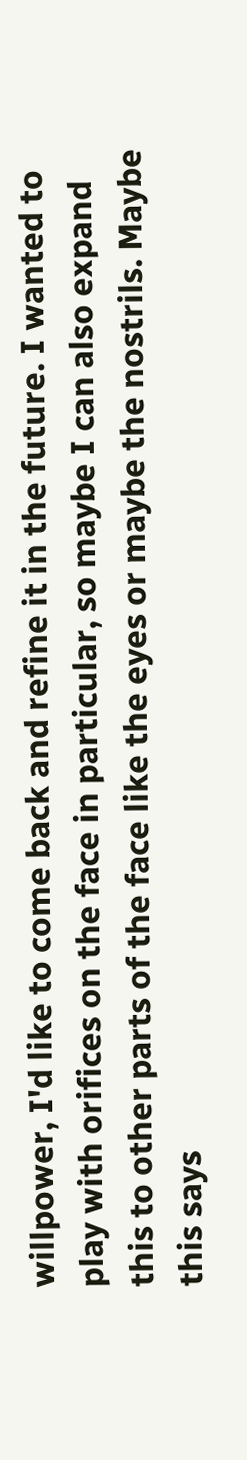willpower, I'd like to come back and refine it in the future. I wanted to play with orifices on the face in particular, so maybe I can also expand this to other parts of the face like the eyes or maybe the nostrils. Maybe this says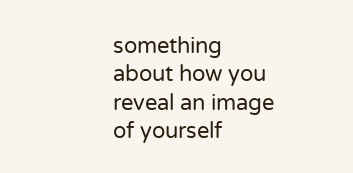something about how you reveal an image of yourself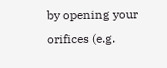by opening your orifices (e.g.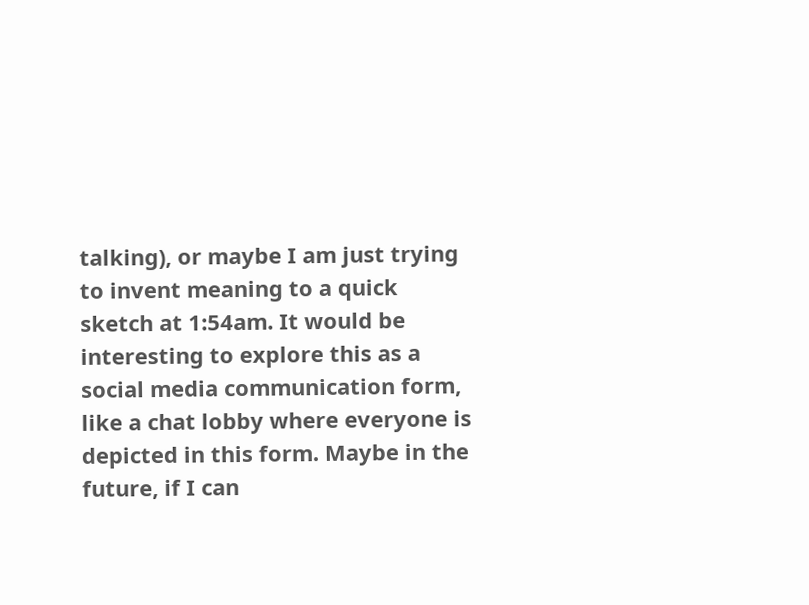talking), or maybe I am just trying to invent meaning to a quick sketch at 1:54am. It would be interesting to explore this as a social media communication form, like a chat lobby where everyone is depicted in this form. Maybe in the future, if I can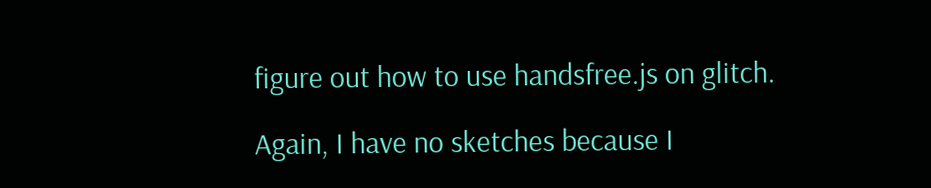figure out how to use handsfree.js on glitch.

Again, I have no sketches because I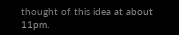thought of this idea at about 11pm.